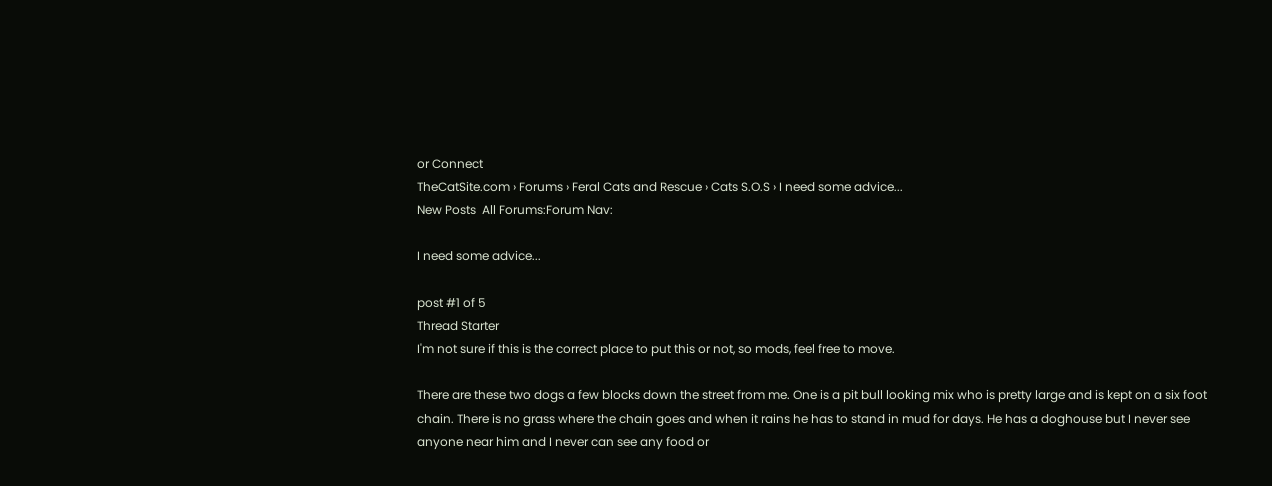or Connect
TheCatSite.com › Forums › Feral Cats and Rescue › Cats S.O.S › I need some advice...
New Posts  All Forums:Forum Nav:

I need some advice...

post #1 of 5
Thread Starter
I'm not sure if this is the correct place to put this or not, so mods, feel free to move.

There are these two dogs a few blocks down the street from me. One is a pit bull looking mix who is pretty large and is kept on a six foot chain. There is no grass where the chain goes and when it rains he has to stand in mud for days. He has a doghouse but I never see anyone near him and I never can see any food or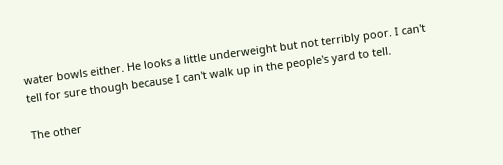water bowls either. He looks a little underweight but not terribly poor. I can't tell for sure though because I can't walk up in the people's yard to tell.

The other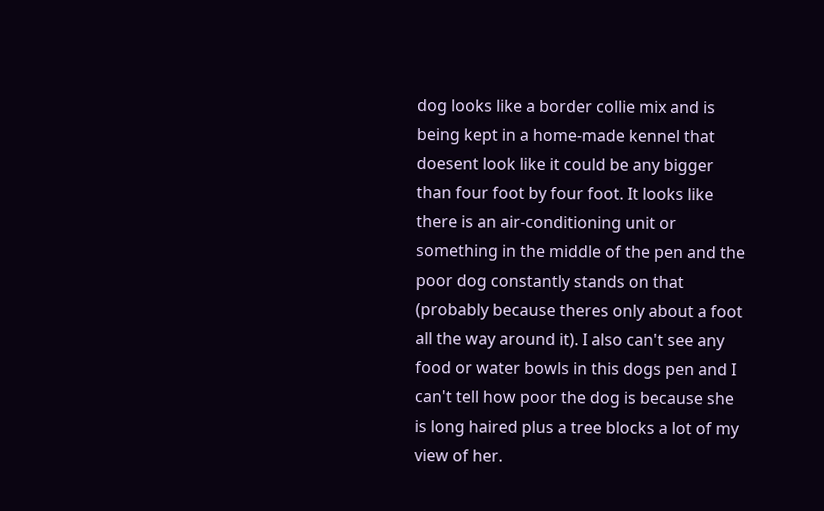dog looks like a border collie mix and is being kept in a home-made kennel that doesent look like it could be any bigger than four foot by four foot. It looks like there is an air-conditioning unit or something in the middle of the pen and the poor dog constantly stands on that (probably because theres only about a foot all the way around it). I also can't see any food or water bowls in this dogs pen and I can't tell how poor the dog is because she is long haired plus a tree blocks a lot of my view of her.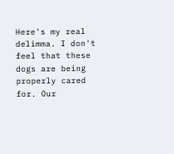Here's my real delimma. I don't feel that these dogs are being properly cared for. Our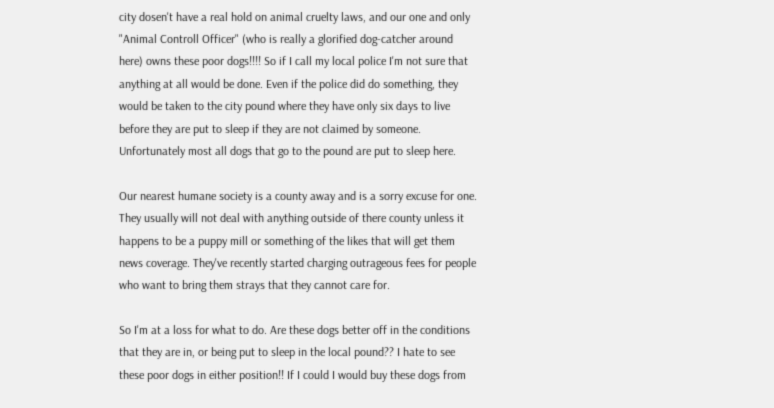city dosen't have a real hold on animal cruelty laws, and our one and only "Animal Controll Officer" (who is really a glorified dog-catcher around here) owns these poor dogs!!!! So if I call my local police I'm not sure that anything at all would be done. Even if the police did do something, they would be taken to the city pound where they have only six days to live before they are put to sleep if they are not claimed by someone. Unfortunately most all dogs that go to the pound are put to sleep here.

Our nearest humane society is a county away and is a sorry excuse for one. They usually will not deal with anything outside of there county unless it happens to be a puppy mill or something of the likes that will get them news coverage. They've recently started charging outrageous fees for people who want to bring them strays that they cannot care for.

So I'm at a loss for what to do. Are these dogs better off in the conditions that they are in, or being put to sleep in the local pound?? I hate to see these poor dogs in either position!! If I could I would buy these dogs from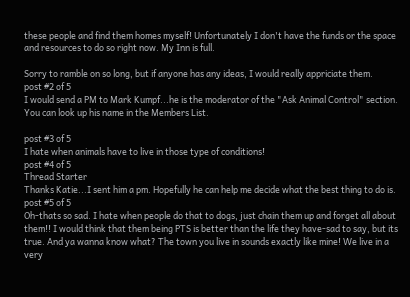these people and find them homes myself! Unfortunately I don't have the funds or the space and resources to do so right now. My Inn is full.

Sorry to ramble on so long, but if anyone has any ideas, I would really appriciate them.
post #2 of 5
I would send a PM to Mark Kumpf...he is the moderator of the "Ask Animal Control" section. You can look up his name in the Members List.

post #3 of 5
I hate when animals have to live in those type of conditions!
post #4 of 5
Thread Starter
Thanks Katie...I sent him a pm. Hopefully he can help me decide what the best thing to do is.
post #5 of 5
Oh-thats so sad. I hate when people do that to dogs, just chain them up and forget all about them!! I would think that them being PTS is better than the life they have-sad to say, but its true. And ya wanna know what? The town you live in sounds exactly like mine! We live in a very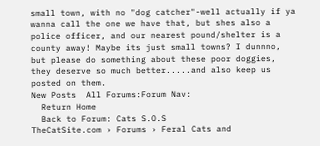small town, with no "dog catcher"-well actually if ya wanna call the one we have that, but shes also a police officer, and our nearest pound/shelter is a county away! Maybe its just small towns? I dunnno, but please do something about these poor doggies, they deserve so much better.....and also keep us posted on them.
New Posts  All Forums:Forum Nav:
  Return Home
  Back to Forum: Cats S.O.S
TheCatSite.com › Forums › Feral Cats and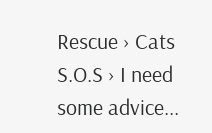Rescue › Cats S.O.S › I need some advice...